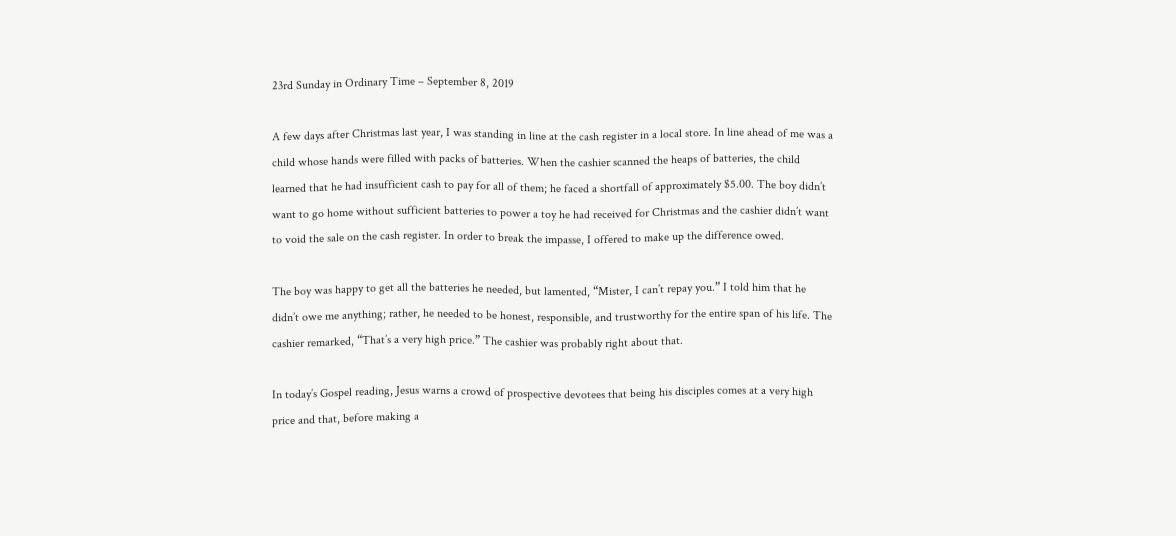23rd Sunday in Ordinary Time – September 8, 2019

A few days after Christmas last year, I was standing in line at the cash register in a local store. In line ahead of me was a child whose hands were filled with packs of batteries. When the cashier scanned the heaps of batteries, the child learned that he had insufficient cash to pay for all of them; he faced a shortfall of approximately $5.00. The boy didn’t want to go home without sufficient batteries to power a toy he had received for Christmas and the cashier didn’t want to void the sale on the cash register. In order to break the impasse, I offered to make up the difference owed.

The boy was happy to get all the batteries he needed, but lamented, “Mister, I can’t repay you.” I told him that he didn’t owe me anything; rather, he needed to be honest, responsible, and trustworthy for the entire span of his life. The cashier remarked, “That’s a very high price.” The cashier was probably right about that.

In today’s Gospel reading, Jesus warns a crowd of prospective devotees that being his disciples comes at a very high price and that, before making a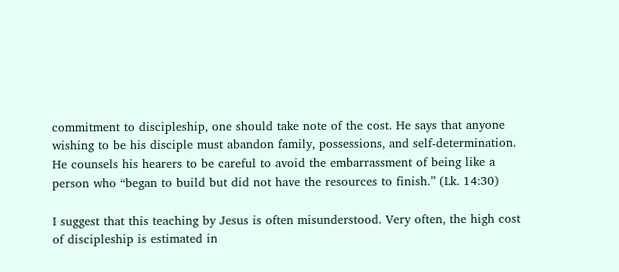commitment to discipleship, one should take note of the cost. He says that anyone wishing to be his disciple must abandon family, possessions, and self-determination. He counsels his hearers to be careful to avoid the embarrassment of being like a person who “began to build but did not have the resources to finish.” (Lk. 14:30)

I suggest that this teaching by Jesus is often misunderstood. Very often, the high cost of discipleship is estimated in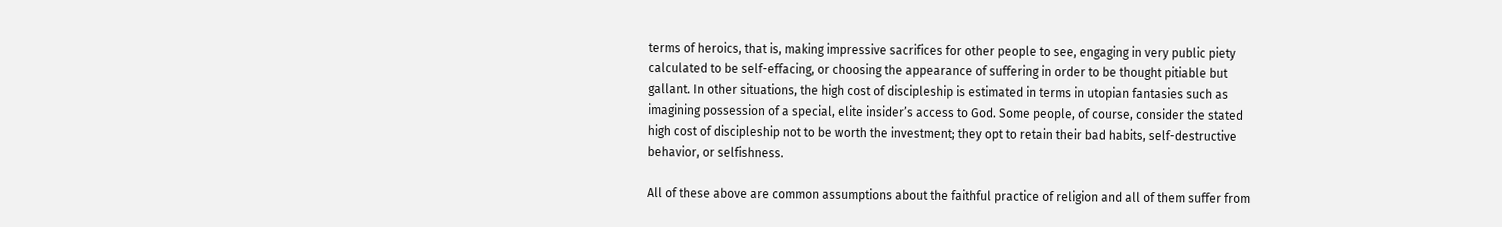terms of heroics, that is, making impressive sacrifices for other people to see, engaging in very public piety calculated to be self-effacing, or choosing the appearance of suffering in order to be thought pitiable but gallant. In other situations, the high cost of discipleship is estimated in terms in utopian fantasies such as imagining possession of a special, elite insider’s access to God. Some people, of course, consider the stated high cost of discipleship not to be worth the investment; they opt to retain their bad habits, self-destructive behavior, or selfishness.

All of these above are common assumptions about the faithful practice of religion and all of them suffer from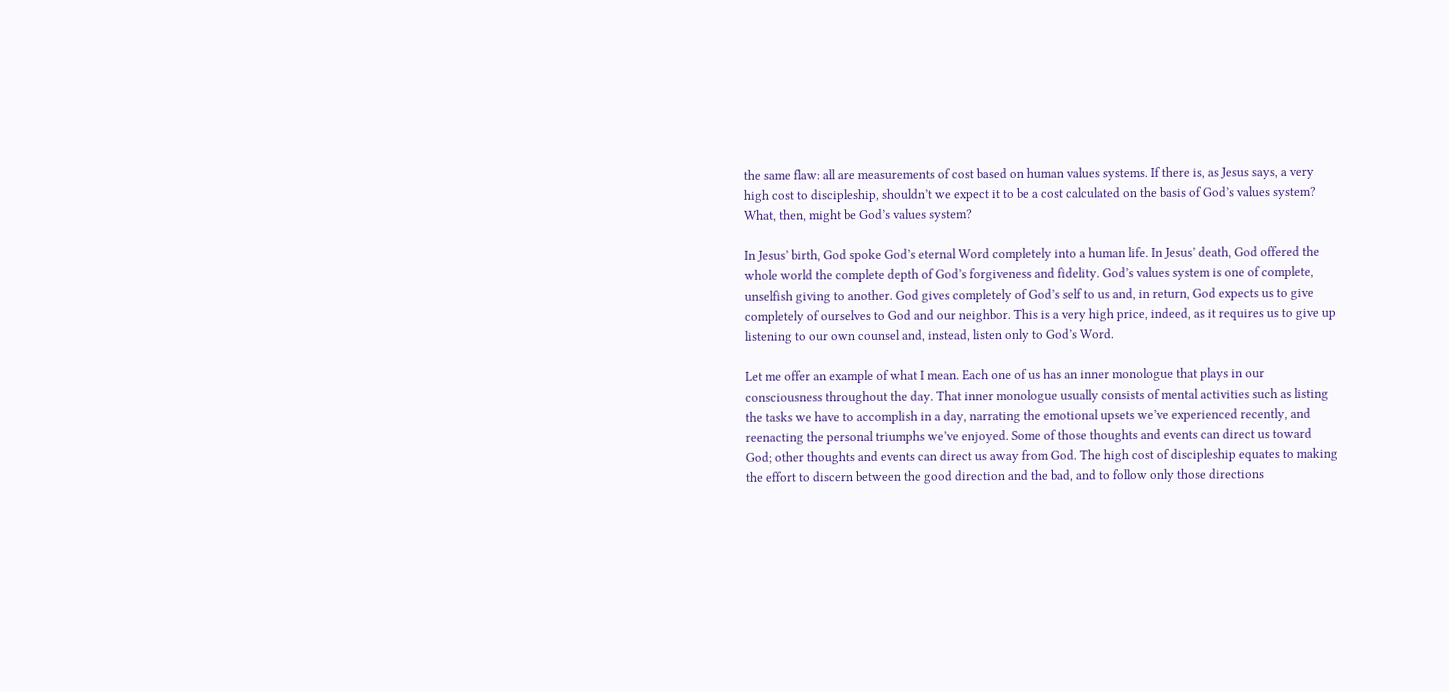the same flaw: all are measurements of cost based on human values systems. If there is, as Jesus says, a very high cost to discipleship, shouldn’t we expect it to be a cost calculated on the basis of God’s values system? What, then, might be God’s values system?

In Jesus’ birth, God spoke God’s eternal Word completely into a human life. In Jesus’ death, God offered the whole world the complete depth of God’s forgiveness and fidelity. God’s values system is one of complete, unselfish giving to another. God gives completely of God’s self to us and, in return, God expects us to give completely of ourselves to God and our neighbor. This is a very high price, indeed, as it requires us to give up listening to our own counsel and, instead, listen only to God’s Word.

Let me offer an example of what I mean. Each one of us has an inner monologue that plays in our consciousness throughout the day. That inner monologue usually consists of mental activities such as listing the tasks we have to accomplish in a day, narrating the emotional upsets we’ve experienced recently, and reenacting the personal triumphs we’ve enjoyed. Some of those thoughts and events can direct us toward God; other thoughts and events can direct us away from God. The high cost of discipleship equates to making the effort to discern between the good direction and the bad, and to follow only those directions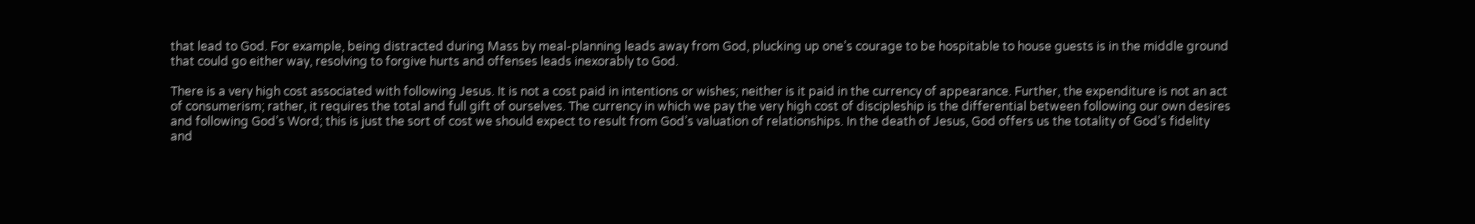that lead to God. For example, being distracted during Mass by meal-planning leads away from God, plucking up one’s courage to be hospitable to house guests is in the middle ground that could go either way, resolving to forgive hurts and offenses leads inexorably to God.

There is a very high cost associated with following Jesus. It is not a cost paid in intentions or wishes; neither is it paid in the currency of appearance. Further, the expenditure is not an act of consumerism; rather, it requires the total and full gift of ourselves. The currency in which we pay the very high cost of discipleship is the differential between following our own desires and following God’s Word; this is just the sort of cost we should expect to result from God’s valuation of relationships. In the death of Jesus, God offers us the totality of God’s fidelity and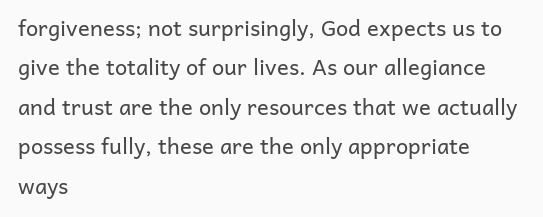forgiveness; not surprisingly, God expects us to give the totality of our lives. As our allegiance and trust are the only resources that we actually possess fully, these are the only appropriate ways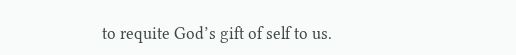to requite God’s gift of self to us.